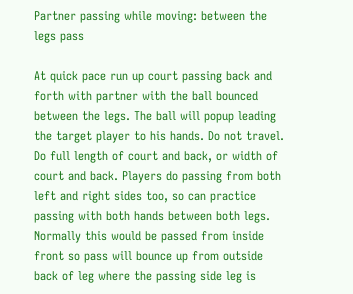Partner passing while moving: between the legs pass

At quick pace run up court passing back and forth with partner with the ball bounced between the legs. The ball will popup leading the target player to his hands. Do not travel. Do full length of court and back, or width of court and back. Players do passing from both left and right sides too, so can practice passing with both hands between both legs. Normally this would be passed from inside front so pass will bounce up from outside back of leg where the passing side leg is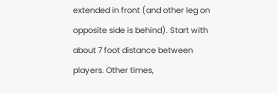extended in front (and other leg on opposite side is behind). Start with about 7 foot distance between players. Other times,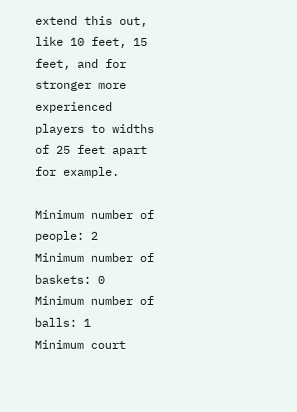extend this out, like 10 feet, 15 feet, and for stronger more experienced players to widths of 25 feet apart for example.

Minimum number of people: 2
Minimum number of baskets: 0
Minimum number of balls: 1
Minimum court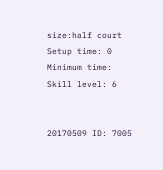size:half court
Setup time: 0
Minimum time:
Skill level: 6


20170509 ID: 7005